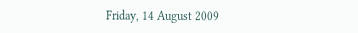Friday, 14 August 2009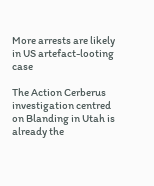More arrests are likely in US artefact-looting case

The Action Cerberus investigation centred on Blanding in Utah is already the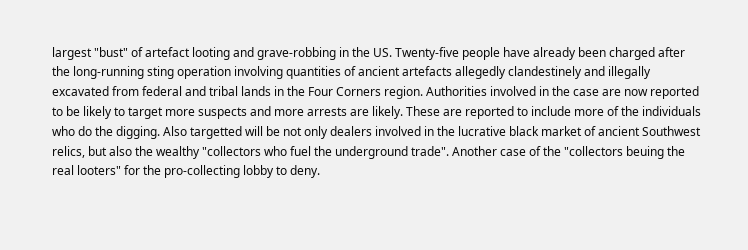largest "bust" of artefact looting and grave-robbing in the US. Twenty-five people have already been charged after the long-running sting operation involving quantities of ancient artefacts allegedly clandestinely and illegally excavated from federal and tribal lands in the Four Corners region. Authorities involved in the case are now reported to be likely to target more suspects and more arrests are likely. These are reported to include more of the individuals who do the digging. Also targetted will be not only dealers involved in the lucrative black market of ancient Southwest relics, but also the wealthy "collectors who fuel the underground trade". Another case of the "collectors beuing the real looters" for the pro-collecting lobby to deny.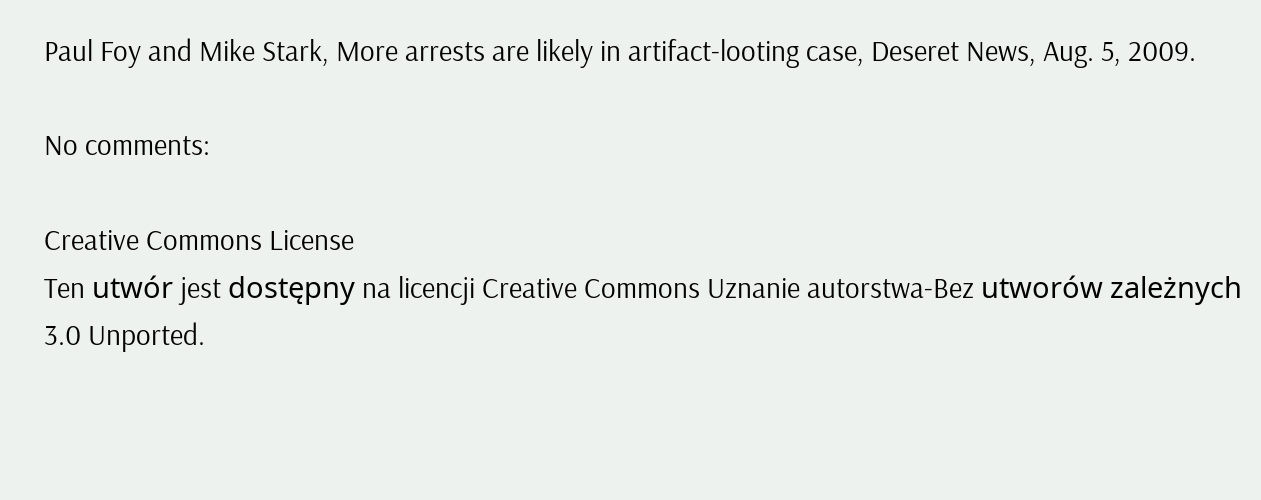Paul Foy and Mike Stark, More arrests are likely in artifact-looting case, Deseret News, Aug. 5, 2009.

No comments:

Creative Commons License
Ten utwór jest dostępny na licencji Creative Commons Uznanie autorstwa-Bez utworów zależnych 3.0 Unported.